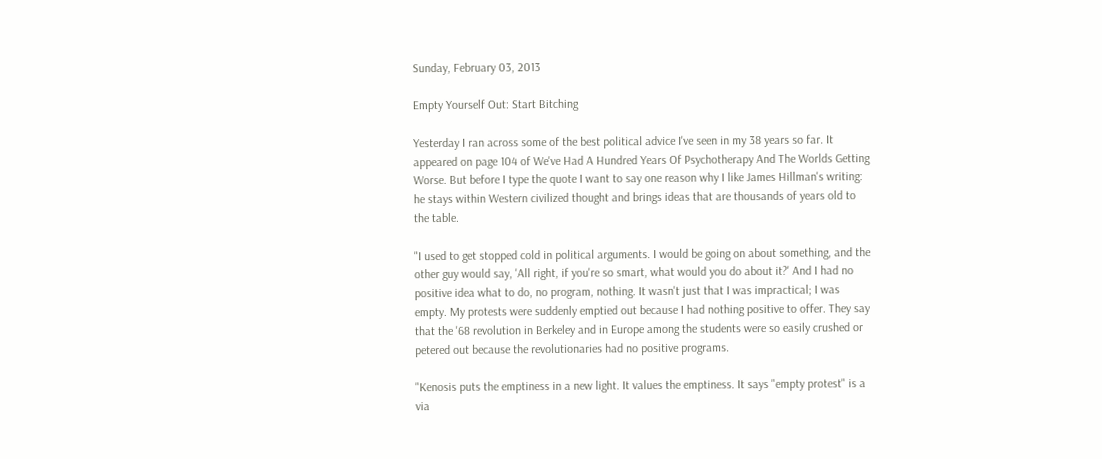Sunday, February 03, 2013

Empty Yourself Out: Start Bitching

Yesterday I ran across some of the best political advice I've seen in my 38 years so far. It appeared on page 104 of We've Had A Hundred Years Of Psychotherapy And The Worlds Getting Worse. But before I type the quote I want to say one reason why I like James Hillman's writing: he stays within Western civilized thought and brings ideas that are thousands of years old to the table.

"I used to get stopped cold in political arguments. I would be going on about something, and the other guy would say, 'All right, if you're so smart, what would you do about it?' And I had no positive idea what to do, no program, nothing. It wasn't just that I was impractical; I was empty. My protests were suddenly emptied out because I had nothing positive to offer. They say that the '68 revolution in Berkeley and in Europe among the students were so easily crushed or petered out because the revolutionaries had no positive programs.

"Kenosis puts the emptiness in a new light. It values the emptiness. It says "empty protest" is a via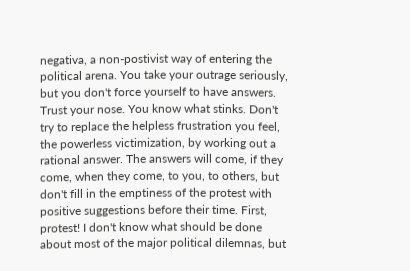negativa, a non-postivist way of entering the political arena. You take your outrage seriously, but you don't force yourself to have answers. Trust your nose. You know what stinks. Don't try to replace the helpless frustration you feel, the powerless victimization, by working out a rational answer. The answers will come, if they come, when they come, to you, to others, but don't fill in the emptiness of the protest with positive suggestions before their time. First, protest! I don't know what should be done about most of the major political dilemnas, but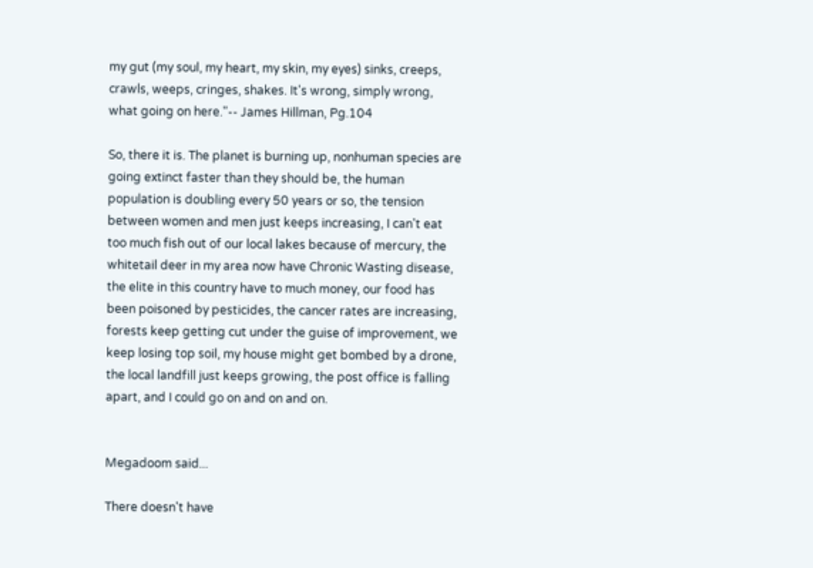my gut (my soul, my heart, my skin, my eyes) sinks, creeps, crawls, weeps, cringes, shakes. It's wrong, simply wrong, what going on here."-- James Hillman, Pg.104

So, there it is. The planet is burning up, nonhuman species are going extinct faster than they should be, the human population is doubling every 50 years or so, the tension between women and men just keeps increasing, I can't eat too much fish out of our local lakes because of mercury, the whitetail deer in my area now have Chronic Wasting disease, the elite in this country have to much money, our food has been poisoned by pesticides, the cancer rates are increasing, forests keep getting cut under the guise of improvement, we keep losing top soil, my house might get bombed by a drone, the local landfill just keeps growing, the post office is falling apart, and I could go on and on and on.


Megadoom said...

There doesn't have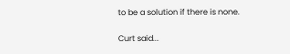to be a solution if there is none.

Curt said...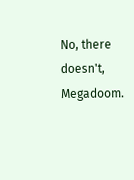No, there doesn't, Megadoom.